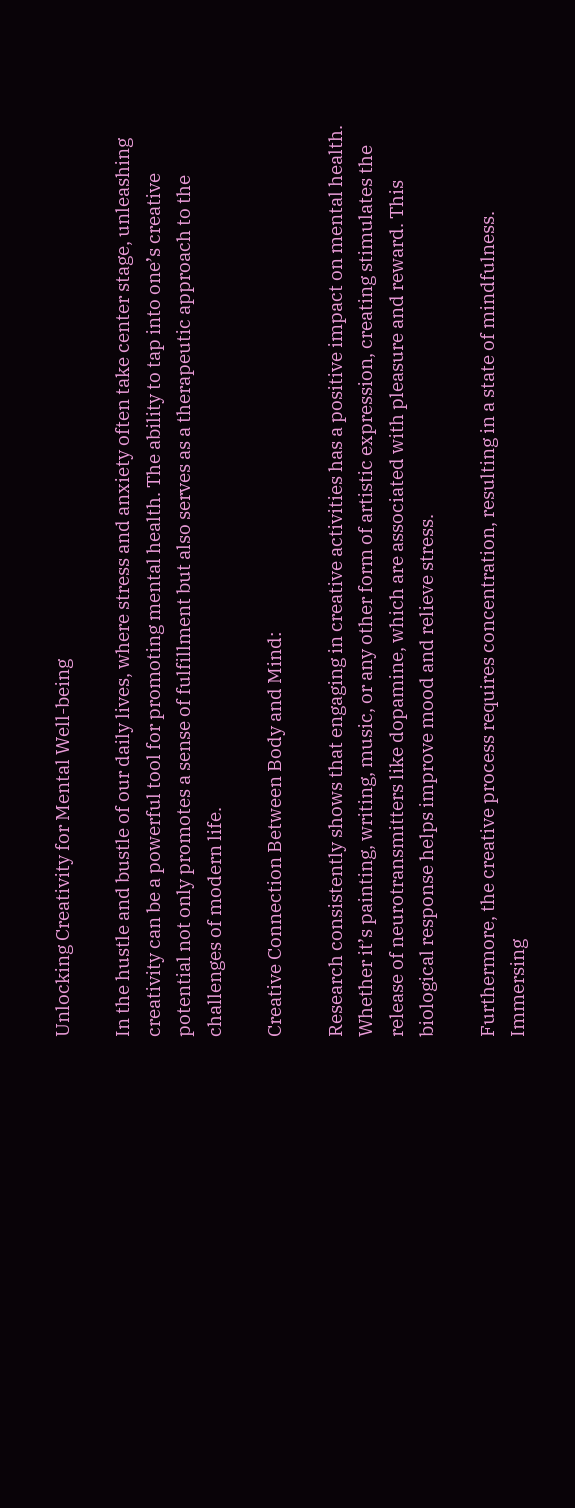Unlocking Creativity for Mental Well-being

In the hustle and bustle of our daily lives, where stress and anxiety often take center stage, unleashing creativity can be a powerful tool for promoting mental health. The ability to tap into one’s creative potential not only promotes a sense of fulfillment but also serves as a therapeutic approach to the challenges of modern life.

Creative Connection Between Body and Mind:

Research consistently shows that engaging in creative activities has a positive impact on mental health. Whether it’s painting, writing, music, or any other form of artistic expression, creating stimulates the release of neurotransmitters like dopamine, which are associated with pleasure and reward. This biological response helps improve mood and relieve stress.

Furthermore, the creative process requires concentration, resulting in a state of mindfulness. Immersing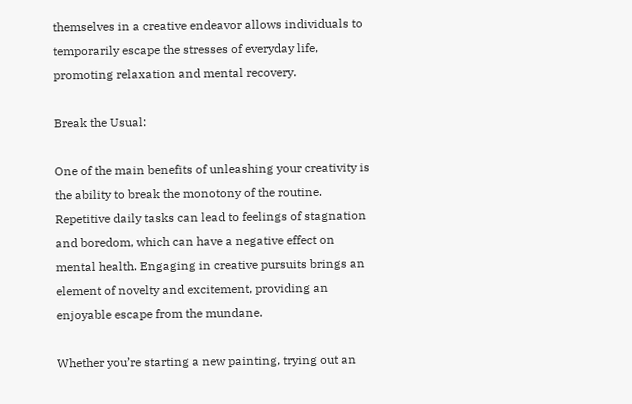themselves in a creative endeavor allows individuals to temporarily escape the stresses of everyday life, promoting relaxation and mental recovery.

Break the Usual:

One of the main benefits of unleashing your creativity is the ability to break the monotony of the routine. Repetitive daily tasks can lead to feelings of stagnation and boredom, which can have a negative effect on mental health. Engaging in creative pursuits brings an element of novelty and excitement, providing an enjoyable escape from the mundane.

Whether you’re starting a new painting, trying out an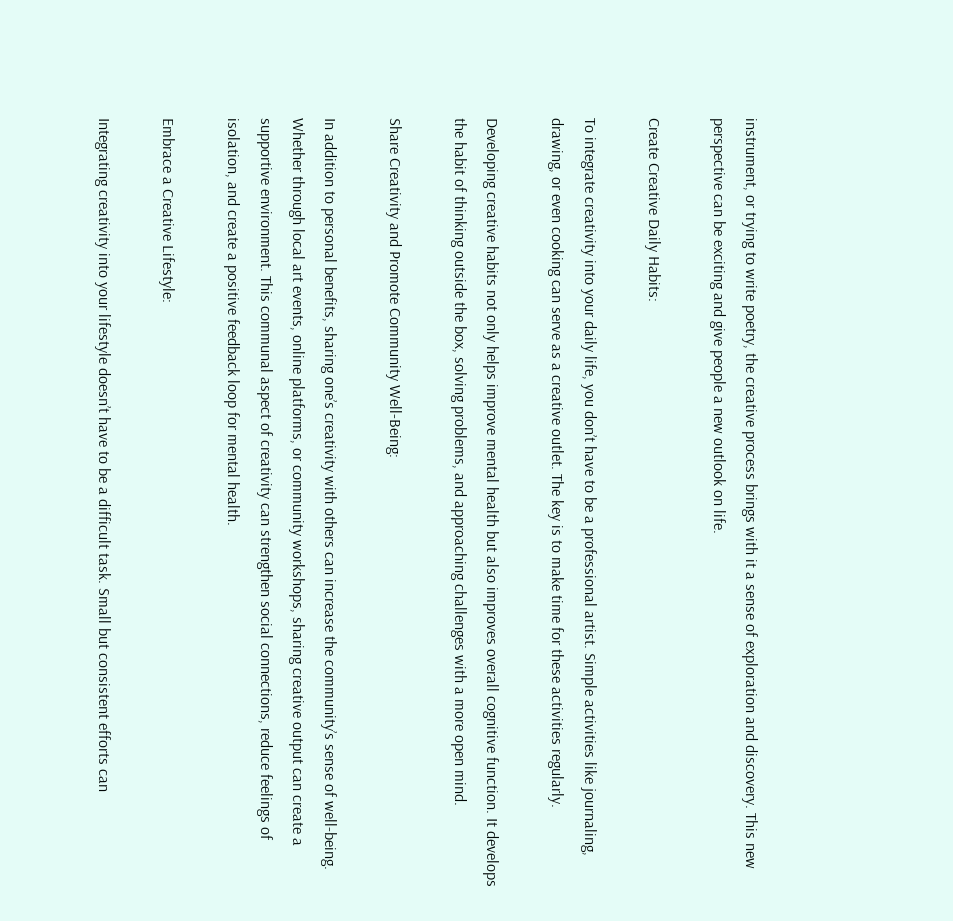instrument, or trying to write poetry, the creative process brings with it a sense of exploration and discovery. This new perspective can be exciting and give people a new outlook on life.

Create Creative Daily Habits:

To integrate creativity into your daily life, you don’t have to be a professional artist. Simple activities like journaling, drawing, or even cooking can serve as a creative outlet. The key is to make time for these activities regularly.

Developing creative habits not only helps improve mental health but also improves overall cognitive function. It develops the habit of thinking outside the box, solving problems, and approaching challenges with a more open mind.

Share Creativity and Promote Community Well-Being:

In addition to personal benefits, sharing one’s creativity with others can increase the community’s sense of well-being. Whether through local art events, online platforms, or community workshops, sharing creative output can create a supportive environment. This communal aspect of creativity can strengthen social connections, reduce feelings of isolation, and create a positive feedback loop for mental health.

Embrace a Creative Lifestyle:

Integrating creativity into your lifestyle doesn’t have to be a difficult task. Small but consistent efforts can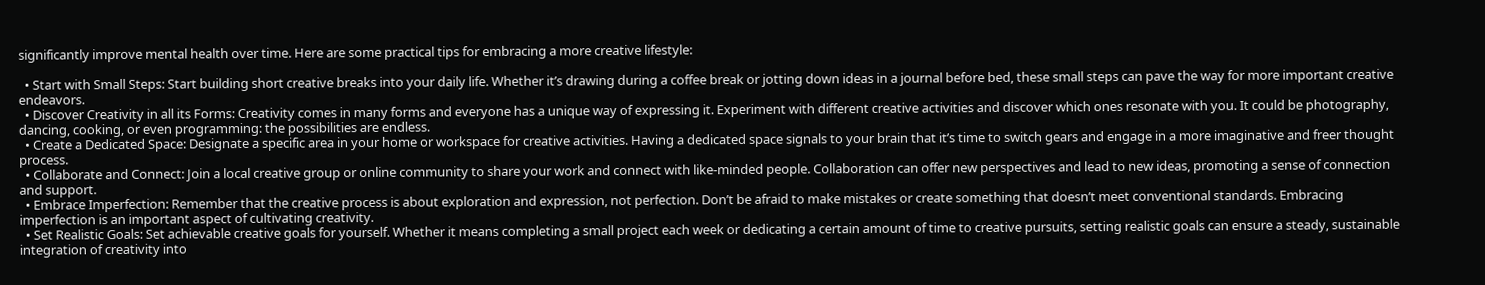significantly improve mental health over time. Here are some practical tips for embracing a more creative lifestyle:

  • Start with Small Steps: Start building short creative breaks into your daily life. Whether it’s drawing during a coffee break or jotting down ideas in a journal before bed, these small steps can pave the way for more important creative endeavors.
  • Discover Creativity in all its Forms: Creativity comes in many forms and everyone has a unique way of expressing it. Experiment with different creative activities and discover which ones resonate with you. It could be photography, dancing, cooking, or even programming: the possibilities are endless.
  • Create a Dedicated Space: Designate a specific area in your home or workspace for creative activities. Having a dedicated space signals to your brain that it’s time to switch gears and engage in a more imaginative and freer thought process.
  • Collaborate and Connect: Join a local creative group or online community to share your work and connect with like-minded people. Collaboration can offer new perspectives and lead to new ideas, promoting a sense of connection and support.
  • Embrace Imperfection: Remember that the creative process is about exploration and expression, not perfection. Don’t be afraid to make mistakes or create something that doesn’t meet conventional standards. Embracing imperfection is an important aspect of cultivating creativity.
  • Set Realistic Goals: Set achievable creative goals for yourself. Whether it means completing a small project each week or dedicating a certain amount of time to creative pursuits, setting realistic goals can ensure a steady, sustainable integration of creativity into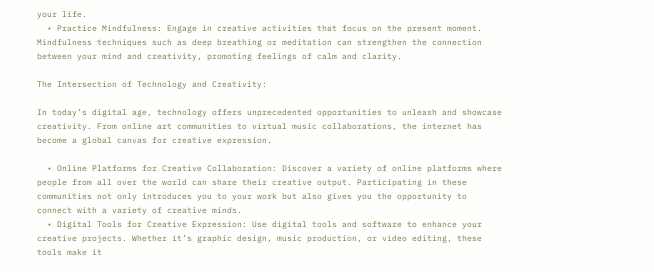your life.
  • Practice Mindfulness: Engage in creative activities that focus on the present moment. Mindfulness techniques such as deep breathing or meditation can strengthen the connection between your mind and creativity, promoting feelings of calm and clarity.

The Intersection of Technology and Creativity:

In today’s digital age, technology offers unprecedented opportunities to unleash and showcase creativity. From online art communities to virtual music collaborations, the internet has become a global canvas for creative expression.

  • Online Platforms for Creative Collaboration: Discover a variety of online platforms where people from all over the world can share their creative output. Participating in these communities not only introduces you to your work but also gives you the opportunity to connect with a variety of creative minds.
  • Digital Tools for Creative Expression: Use digital tools and software to enhance your creative projects. Whether it’s graphic design, music production, or video editing, these tools make it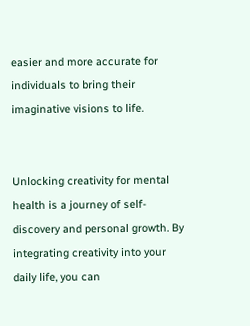easier and more accurate for individuals to bring their imaginative visions to life.


Unlocking creativity for mental health is a journey of self-discovery and personal growth. By integrating creativity into your daily life, you can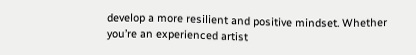develop a more resilient and positive mindset. Whether you’re an experienced artist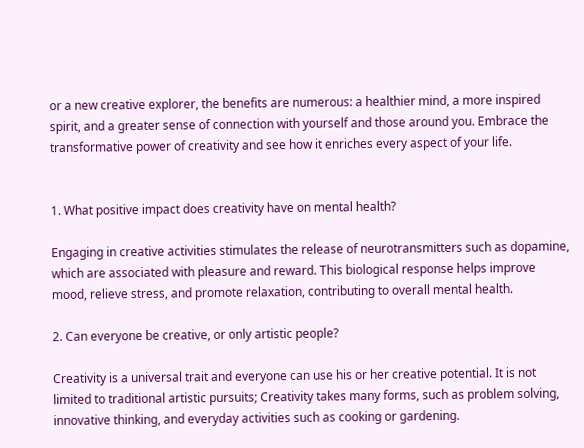or a new creative explorer, the benefits are numerous: a healthier mind, a more inspired spirit, and a greater sense of connection with yourself and those around you. Embrace the transformative power of creativity and see how it enriches every aspect of your life.


1. What positive impact does creativity have on mental health?

Engaging in creative activities stimulates the release of neurotransmitters such as dopamine, which are associated with pleasure and reward. This biological response helps improve mood, relieve stress, and promote relaxation, contributing to overall mental health.

2. Can everyone be creative, or only artistic people?

Creativity is a universal trait and everyone can use his or her creative potential. It is not limited to traditional artistic pursuits; Creativity takes many forms, such as problem solving, innovative thinking, and everyday activities such as cooking or gardening.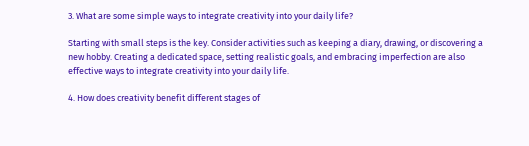3. What are some simple ways to integrate creativity into your daily life?

Starting with small steps is the key. Consider activities such as keeping a diary, drawing, or discovering a new hobby. Creating a dedicated space, setting realistic goals, and embracing imperfection are also effective ways to integrate creativity into your daily life.

4. How does creativity benefit different stages of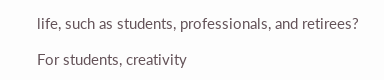life, such as students, professionals, and retirees?

For students, creativity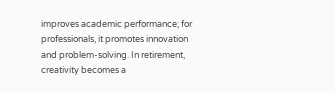improves academic performance; for professionals, it promotes innovation and problem-solving. In retirement, creativity becomes a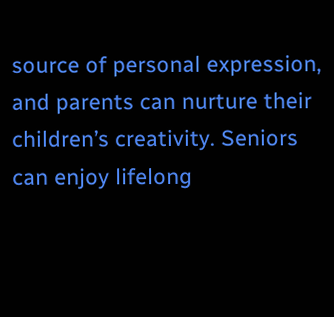source of personal expression, and parents can nurture their children’s creativity. Seniors can enjoy lifelong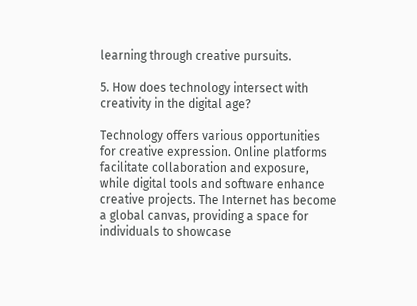learning through creative pursuits.

5. How does technology intersect with creativity in the digital age?

Technology offers various opportunities for creative expression. Online platforms facilitate collaboration and exposure, while digital tools and software enhance creative projects. The Internet has become a global canvas, providing a space for individuals to showcase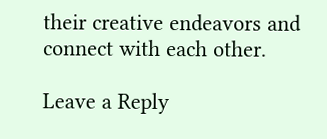their creative endeavors and connect with each other.

Leave a Reply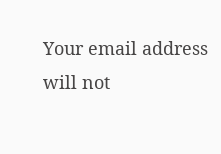Your email address will not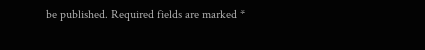be published. Required fields are marked *